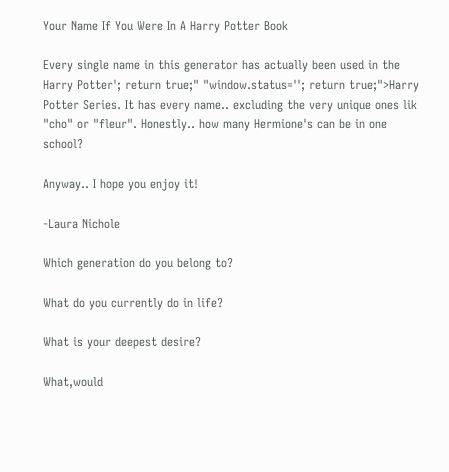Your Name If You Were In A Harry Potter Book

Every single name in this generator has actually been used in the Harry Potter'; return true;" "window.status=''; return true;">Harry Potter Series. It has every name.. excluding the very unique ones lik "cho" or "fleur". Honestly.. how many Hermione's can be in one school?

Anyway.. I hope you enjoy it!

-Laura Nichole

Which generation do you belong to?

What do you currently do in life?

What is your deepest desire?

What,would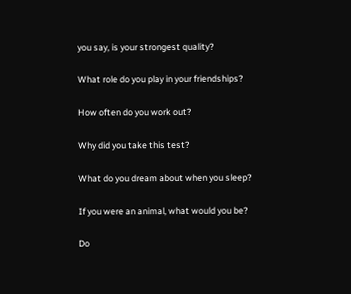you say, is your strongest quality?

What role do you play in your friendships?

How often do you work out?

Why did you take this test?

What do you dream about when you sleep?

If you were an animal, what would you be?

Do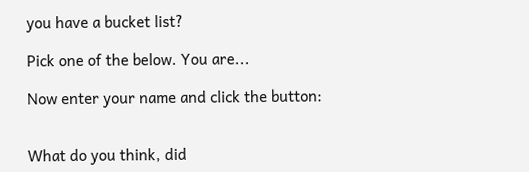you have a bucket list?

Pick one of the below. You are...

Now enter your name and click the button:


What do you think, did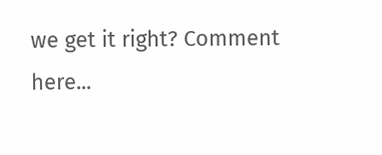we get it right? Comment here...